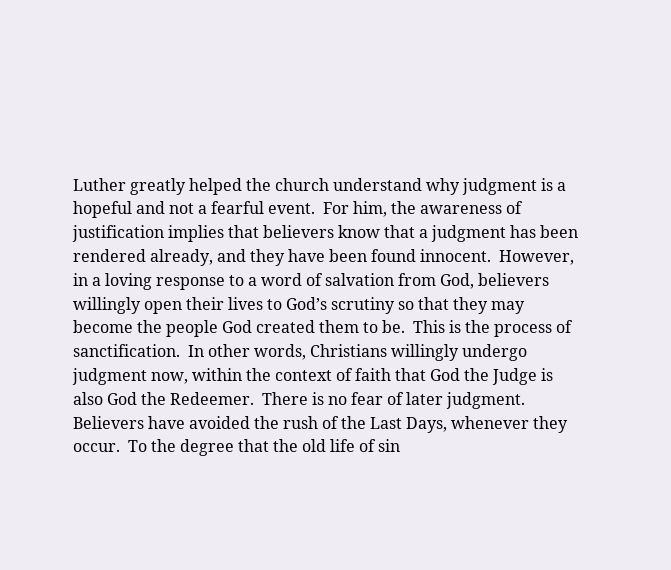Luther greatly helped the church understand why judgment is a hopeful and not a fearful event.  For him, the awareness of justification implies that believers know that a judgment has been rendered already, and they have been found innocent.  However, in a loving response to a word of salvation from God, believers willingly open their lives to God’s scrutiny so that they may become the people God created them to be.  This is the process of sanctification.  In other words, Christians willingly undergo judgment now, within the context of faith that God the Judge is also God the Redeemer.  There is no fear of later judgment.  Believers have avoided the rush of the Last Days, whenever they occur.  To the degree that the old life of sin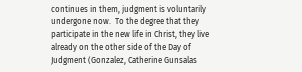continues in them, judgment is voluntarily undergone now.  To the degree that they participate in the new life in Christ, they live already on the other side of the Day of Judgment (Gonzalez, Catherine Gunsalas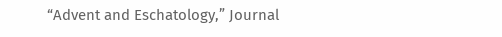“Advent and Eschatology,” Journal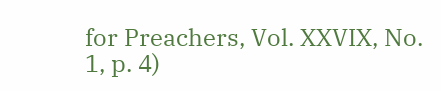for Preachers, Vol. XXVIX, No. 1, p. 4)